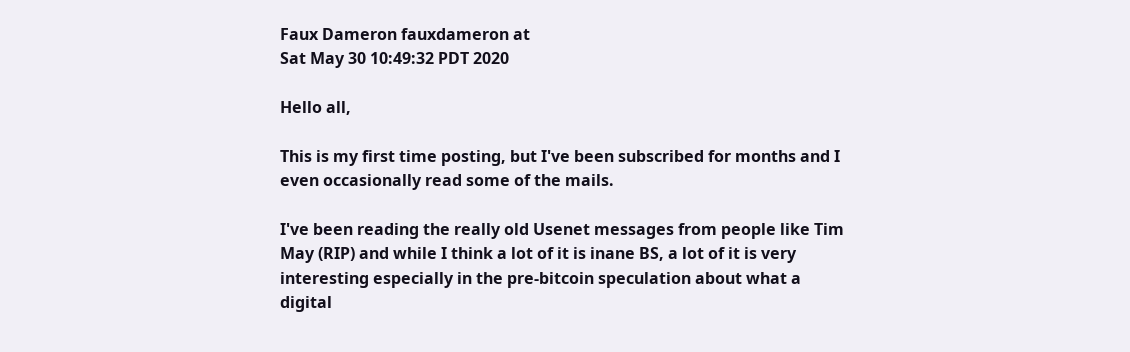Faux Dameron fauxdameron at
Sat May 30 10:49:32 PDT 2020

Hello all,

This is my first time posting, but I've been subscribed for months and I
even occasionally read some of the mails.

I've been reading the really old Usenet messages from people like Tim
May (RIP) and while I think a lot of it is inane BS, a lot of it is very
interesting especially in the pre-bitcoin speculation about what a
digital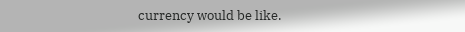currency would be like.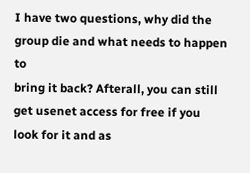I have two questions, why did the group die and what needs to happen to
bring it back? Afterall, you can still get usenet access for free if you
look for it and as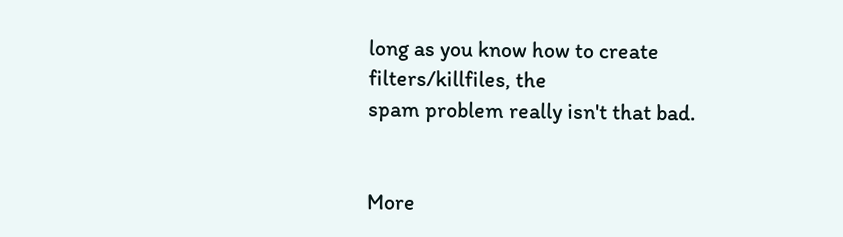long as you know how to create filters/killfiles, the
spam problem really isn't that bad.


More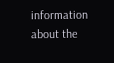information about the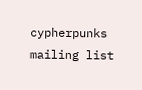cypherpunks mailing list